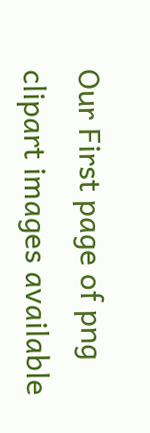Our First page of png clipart images available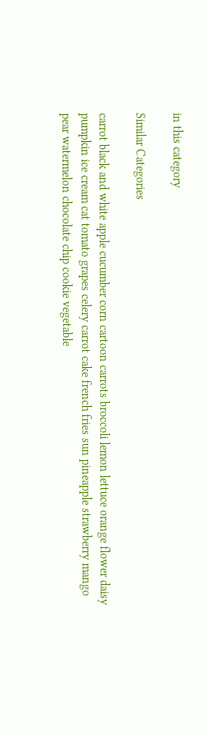in this category

Similar Categories

carrot black and white apple cucumber corn cartoon carrots broccoli lemon lettuce orange flower daisy pumpkin ice cream cat tomato grapes celery carrot cake french fries sun pineapple strawberry mango pear watermelon chocolate chip cookie vegetable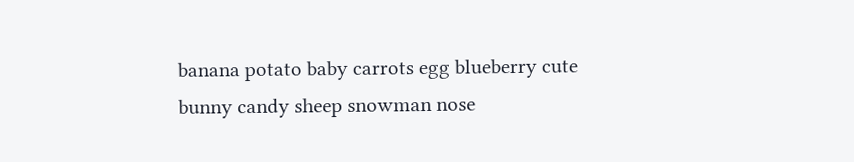banana potato baby carrots egg blueberry cute bunny candy sheep snowman nose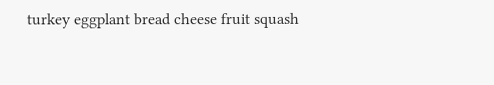turkey eggplant bread cheese fruit squash